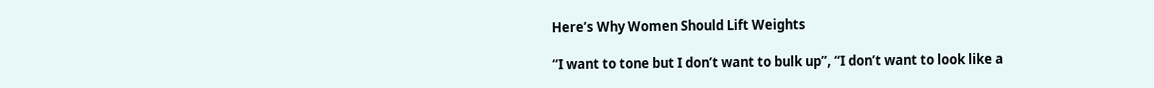Here’s Why Women Should Lift Weights

“I want to tone but I don’t want to bulk up”, “I don’t want to look like a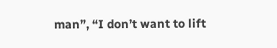man”, “I don’t want to lift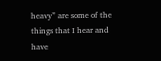heavy” are some of the things that I hear and have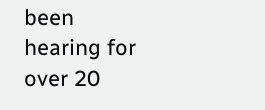been hearing for over 20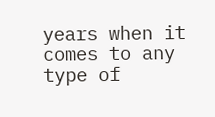years when it comes to any type of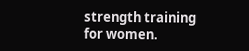strength training for women.